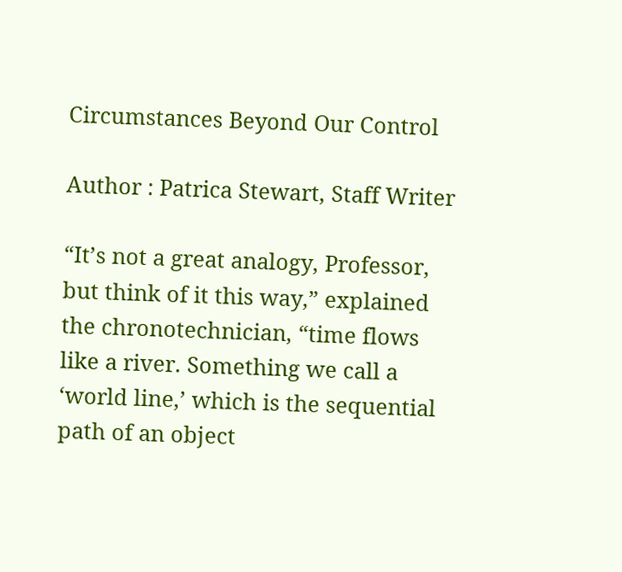Circumstances Beyond Our Control

Author : Patrica Stewart, Staff Writer

“It’s not a great analogy, Professor, but think of it this way,” explained the chronotechnician, “time flows like a river. Something we call a ‘world line,’ which is the sequential path of an object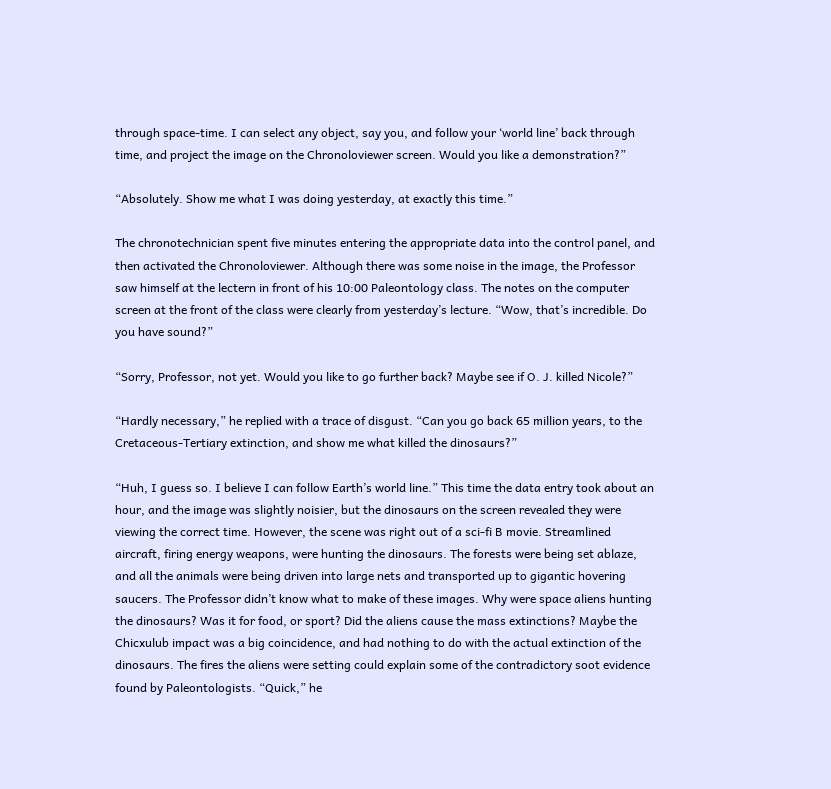through space-time. I can select any object, say you, and follow your ‘world line’ back through time, and project the image on the Chronoloviewer screen. Would you like a demonstration?”

“Absolutely. Show me what I was doing yesterday, at exactly this time.”

The chronotechnician spent five minutes entering the appropriate data into the control panel, and then activated the Chronoloviewer. Although there was some noise in the image, the Professor saw himself at the lectern in front of his 10:00 Paleontology class. The notes on the computer screen at the front of the class were clearly from yesterday’s lecture. “Wow, that’s incredible. Do you have sound?”

“Sorry, Professor, not yet. Would you like to go further back? Maybe see if O. J. killed Nicole?”

“Hardly necessary,” he replied with a trace of disgust. “Can you go back 65 million years, to the Cretaceous-Tertiary extinction, and show me what killed the dinosaurs?”

“Huh, I guess so. I believe I can follow Earth’s world line.” This time the data entry took about an hour, and the image was slightly noisier, but the dinosaurs on the screen revealed they were viewing the correct time. However, the scene was right out of a sci-fi B movie. Streamlined aircraft, firing energy weapons, were hunting the dinosaurs. The forests were being set ablaze, and all the animals were being driven into large nets and transported up to gigantic hovering saucers. The Professor didn’t know what to make of these images. Why were space aliens hunting the dinosaurs? Was it for food, or sport? Did the aliens cause the mass extinctions? Maybe the Chicxulub impact was a big coincidence, and had nothing to do with the actual extinction of the dinosaurs. The fires the aliens were setting could explain some of the contradictory soot evidence found by Paleontologists. “Quick,” he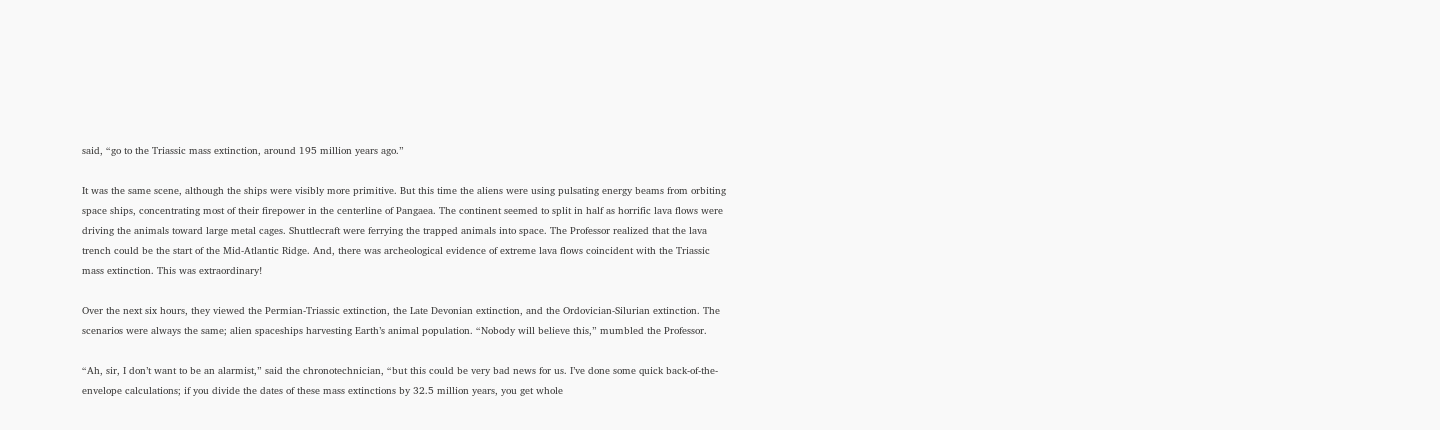said, “go to the Triassic mass extinction, around 195 million years ago.”

It was the same scene, although the ships were visibly more primitive. But this time the aliens were using pulsating energy beams from orbiting space ships, concentrating most of their firepower in the centerline of Pangaea. The continent seemed to split in half as horrific lava flows were driving the animals toward large metal cages. Shuttlecraft were ferrying the trapped animals into space. The Professor realized that the lava trench could be the start of the Mid-Atlantic Ridge. And, there was archeological evidence of extreme lava flows coincident with the Triassic mass extinction. This was extraordinary!

Over the next six hours, they viewed the Permian-Triassic extinction, the Late Devonian extinction, and the Ordovician-Silurian extinction. The scenarios were always the same; alien spaceships harvesting Earth’s animal population. “Nobody will believe this,” mumbled the Professor.

“Ah, sir, I don’t want to be an alarmist,” said the chronotechnician, “but this could be very bad news for us. I’ve done some quick back-of-the-envelope calculations; if you divide the dates of these mass extinctions by 32.5 million years, you get whole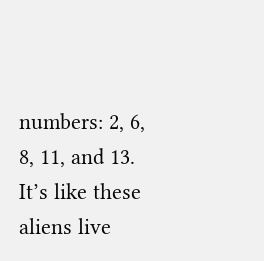numbers: 2, 6, 8, 11, and 13. It’s like these aliens live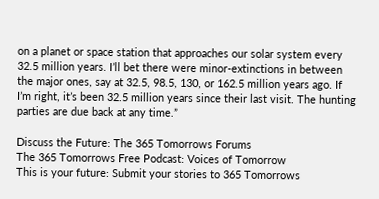on a planet or space station that approaches our solar system every 32.5 million years. I’ll bet there were minor-extinctions in between the major ones, say at 32.5, 98.5, 130, or 162.5 million years ago. If I’m right, it’s been 32.5 million years since their last visit. The hunting parties are due back at any time.”

Discuss the Future: The 365 Tomorrows Forums
The 365 Tomorrows Free Podcast: Voices of Tomorrow
This is your future: Submit your stories to 365 Tomorrows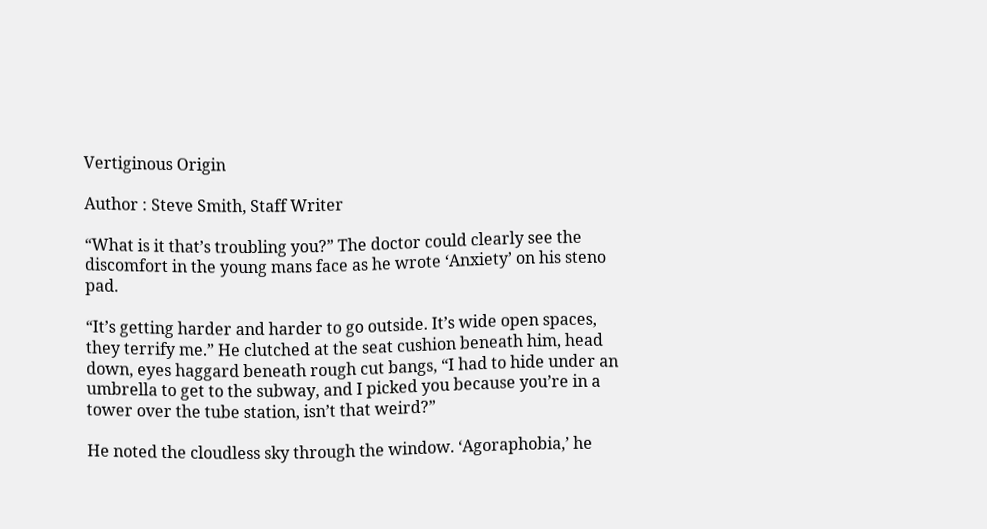Vertiginous Origin

Author : Steve Smith, Staff Writer

“What is it that’s troubling you?” The doctor could clearly see the discomfort in the young mans face as he wrote ‘Anxiety’ on his steno pad.

“It’s getting harder and harder to go outside. It’s wide open spaces, they terrify me.” He clutched at the seat cushion beneath him, head down, eyes haggard beneath rough cut bangs, “I had to hide under an umbrella to get to the subway, and I picked you because you’re in a tower over the tube station, isn’t that weird?”

He noted the cloudless sky through the window. ‘Agoraphobia,’ he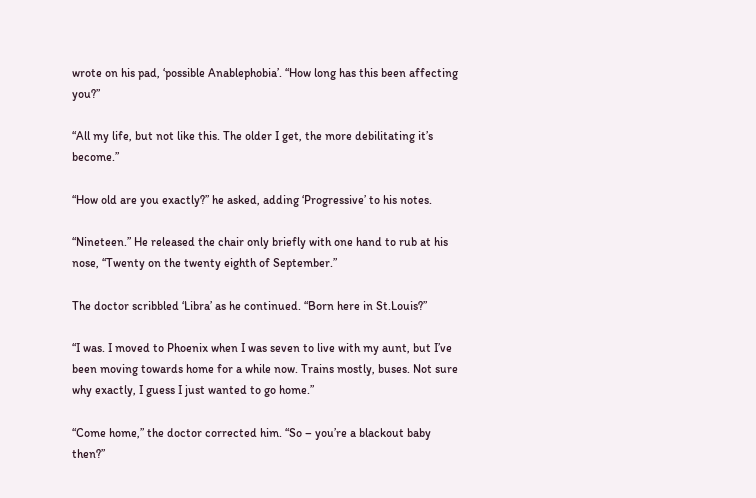wrote on his pad, ‘possible Anablephobia’. “How long has this been affecting you?”

“All my life, but not like this. The older I get, the more debilitating it’s become.”

“How old are you exactly?” he asked, adding ‘Progressive’ to his notes.

“Nineteen.” He released the chair only briefly with one hand to rub at his nose, “Twenty on the twenty eighth of September.”

The doctor scribbled ‘Libra’ as he continued. “Born here in St.Louis?”

“I was. I moved to Phoenix when I was seven to live with my aunt, but I’ve been moving towards home for a while now. Trains mostly, buses. Not sure why exactly, I guess I just wanted to go home.”

“Come home,” the doctor corrected him. “So – you’re a blackout baby then?”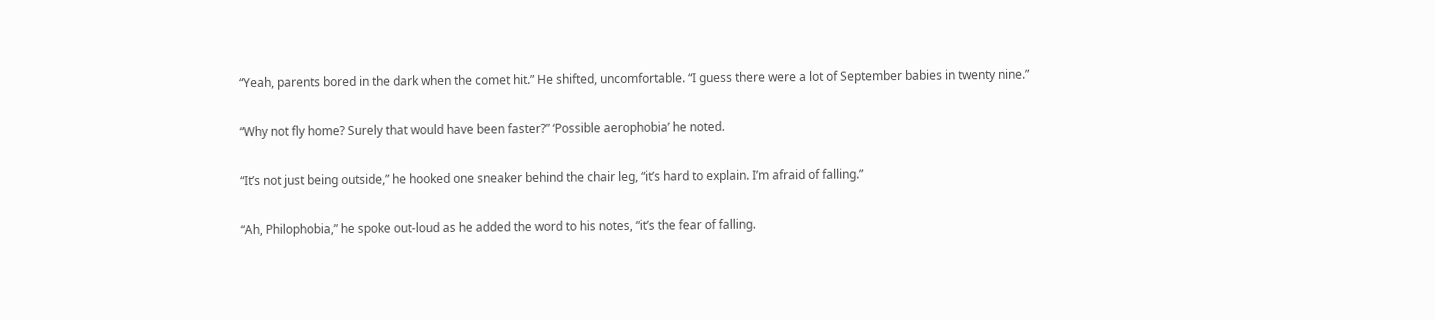“Yeah, parents bored in the dark when the comet hit.” He shifted, uncomfortable. “I guess there were a lot of September babies in twenty nine.”

“Why not fly home? Surely that would have been faster?” ‘Possible aerophobia’ he noted.

“It’s not just being outside,” he hooked one sneaker behind the chair leg, “it’s hard to explain. I’m afraid of falling.”

“Ah, Philophobia,” he spoke out-loud as he added the word to his notes, “it’s the fear of falling.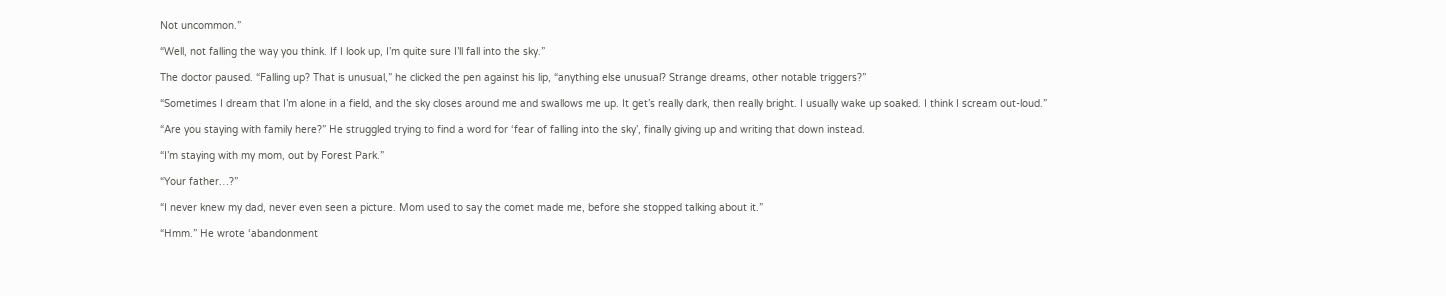Not uncommon.”

“Well, not falling the way you think. If I look up, I’m quite sure I’ll fall into the sky.”

The doctor paused. “Falling up? That is unusual,” he clicked the pen against his lip, “anything else unusual? Strange dreams, other notable triggers?”

“Sometimes I dream that I’m alone in a field, and the sky closes around me and swallows me up. It get’s really dark, then really bright. I usually wake up soaked. I think I scream out-loud.”

“Are you staying with family here?” He struggled trying to find a word for ‘fear of falling into the sky’, finally giving up and writing that down instead.

“I’m staying with my mom, out by Forest Park.”

“Your father…?”

“I never knew my dad, never even seen a picture. Mom used to say the comet made me, before she stopped talking about it.”

“Hmm.” He wrote ‘abandonment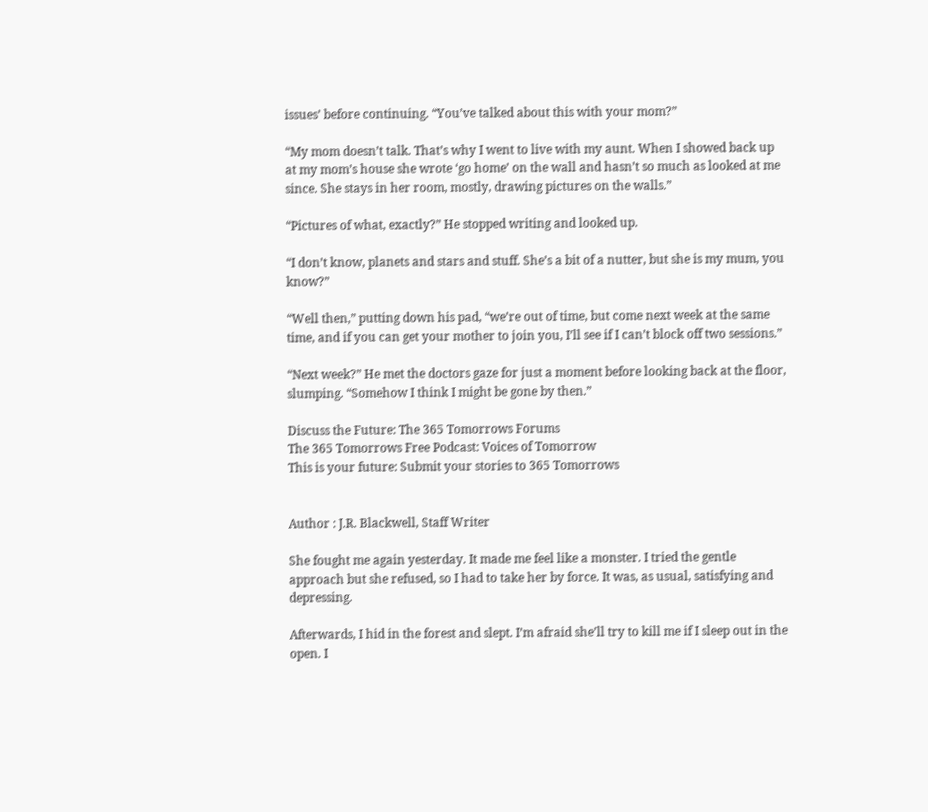issues’ before continuing. “You’ve talked about this with your mom?”

“My mom doesn’t talk. That’s why I went to live with my aunt. When I showed back up at my mom’s house she wrote ‘go home’ on the wall and hasn’t so much as looked at me since. She stays in her room, mostly, drawing pictures on the walls.”

“Pictures of what, exactly?” He stopped writing and looked up.

“I don’t know, planets and stars and stuff. She’s a bit of a nutter, but she is my mum, you know?”

“Well then,” putting down his pad, “we’re out of time, but come next week at the same time, and if you can get your mother to join you, I’ll see if I can’t block off two sessions.”

“Next week?” He met the doctors gaze for just a moment before looking back at the floor, slumping. “Somehow I think I might be gone by then.”

Discuss the Future: The 365 Tomorrows Forums
The 365 Tomorrows Free Podcast: Voices of Tomorrow
This is your future: Submit your stories to 365 Tomorrows


Author : J.R. Blackwell, Staff Writer

She fought me again yesterday. It made me feel like a monster. I tried the gentle approach but she refused, so I had to take her by force. It was, as usual, satisfying and depressing.

Afterwards, I hid in the forest and slept. I’m afraid she’ll try to kill me if I sleep out in the open. I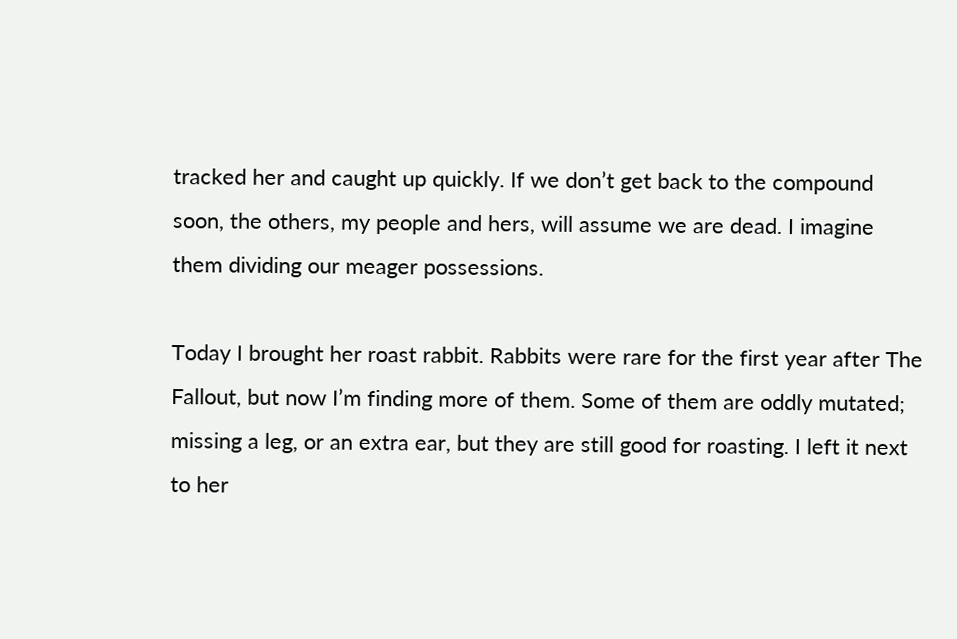tracked her and caught up quickly. If we don’t get back to the compound soon, the others, my people and hers, will assume we are dead. I imagine them dividing our meager possessions.

Today I brought her roast rabbit. Rabbits were rare for the first year after The Fallout, but now I’m finding more of them. Some of them are oddly mutated; missing a leg, or an extra ear, but they are still good for roasting. I left it next to her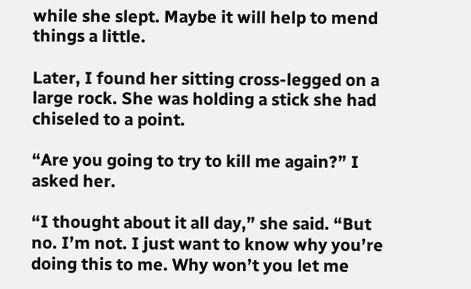while she slept. Maybe it will help to mend things a little.

Later, I found her sitting cross-legged on a large rock. She was holding a stick she had chiseled to a point.

“Are you going to try to kill me again?” I asked her.

“I thought about it all day,” she said. “But no. I’m not. I just want to know why you’re doing this to me. Why won’t you let me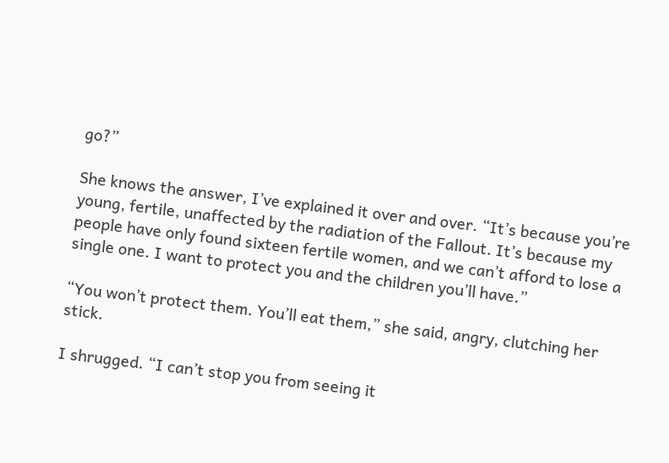go?”

She knows the answer, I’ve explained it over and over. “It’s because you’re young, fertile, unaffected by the radiation of the Fallout. It’s because my people have only found sixteen fertile women, and we can’t afford to lose a single one. I want to protect you and the children you’ll have.”

“You won’t protect them. You’ll eat them,” she said, angry, clutching her stick.

I shrugged. “I can’t stop you from seeing it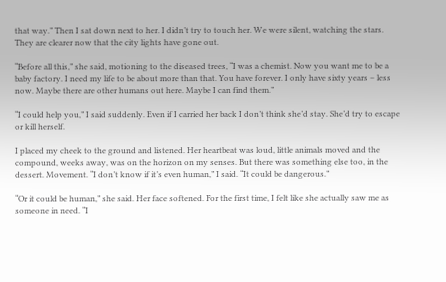that way.” Then I sat down next to her. I didn’t try to touch her. We were silent, watching the stars. They are clearer now that the city lights have gone out.

“Before all this,” she said, motioning to the diseased trees, “I was a chemist. Now you want me to be a baby factory. I need my life to be about more than that. You have forever. I only have sixty years – less now. Maybe there are other humans out here. Maybe I can find them.”

“I could help you,” I said suddenly. Even if I carried her back I don’t think she’d stay. She’d try to escape or kill herself.

I placed my cheek to the ground and listened. Her heartbeat was loud, little animals moved and the compound, weeks away, was on the horizon on my senses. But there was something else too, in the dessert. Movement. “I don’t know if it’s even human,” I said. “It could be dangerous.”

“Or it could be human,” she said. Her face softened. For the first time, I felt like she actually saw me as someone in need. “I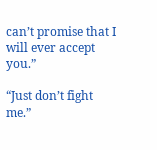can’t promise that I will ever accept you.”

“Just don’t fight me.”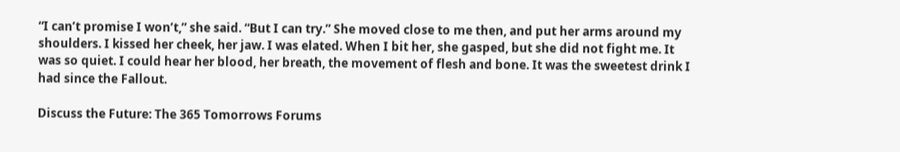“I can’t promise I won’t,” she said. “But I can try.” She moved close to me then, and put her arms around my shoulders. I kissed her cheek, her jaw. I was elated. When I bit her, she gasped, but she did not fight me. It was so quiet. I could hear her blood, her breath, the movement of flesh and bone. It was the sweetest drink I had since the Fallout.

Discuss the Future: The 365 Tomorrows Forums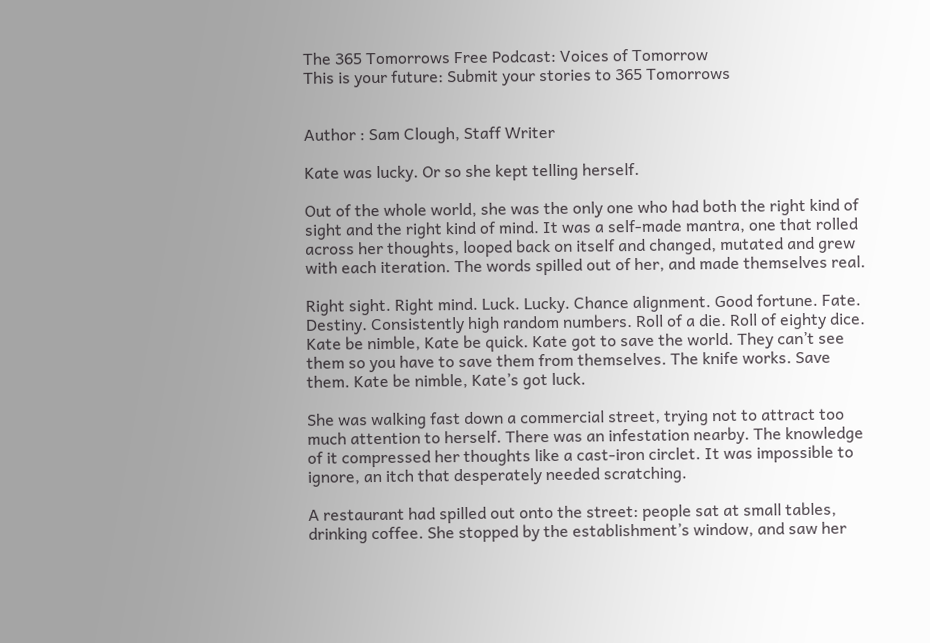The 365 Tomorrows Free Podcast: Voices of Tomorrow
This is your future: Submit your stories to 365 Tomorrows


Author : Sam Clough, Staff Writer

Kate was lucky. Or so she kept telling herself.

Out of the whole world, she was the only one who had both the right kind of sight and the right kind of mind. It was a self-made mantra, one that rolled across her thoughts, looped back on itself and changed, mutated and grew with each iteration. The words spilled out of her, and made themselves real.

Right sight. Right mind. Luck. Lucky. Chance alignment. Good fortune. Fate. Destiny. Consistently high random numbers. Roll of a die. Roll of eighty dice. Kate be nimble, Kate be quick. Kate got to save the world. They can’t see them so you have to save them from themselves. The knife works. Save them. Kate be nimble, Kate’s got luck.

She was walking fast down a commercial street, trying not to attract too much attention to herself. There was an infestation nearby. The knowledge of it compressed her thoughts like a cast-iron circlet. It was impossible to ignore, an itch that desperately needed scratching.

A restaurant had spilled out onto the street: people sat at small tables, drinking coffee. She stopped by the establishment’s window, and saw her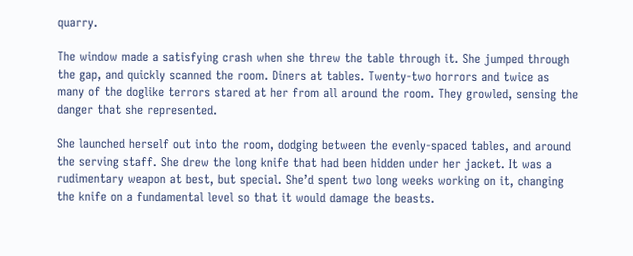quarry.

The window made a satisfying crash when she threw the table through it. She jumped through the gap, and quickly scanned the room. Diners at tables. Twenty-two horrors and twice as many of the doglike terrors stared at her from all around the room. They growled, sensing the danger that she represented.

She launched herself out into the room, dodging between the evenly-spaced tables, and around the serving staff. She drew the long knife that had been hidden under her jacket. It was a rudimentary weapon at best, but special. She’d spent two long weeks working on it, changing the knife on a fundamental level so that it would damage the beasts.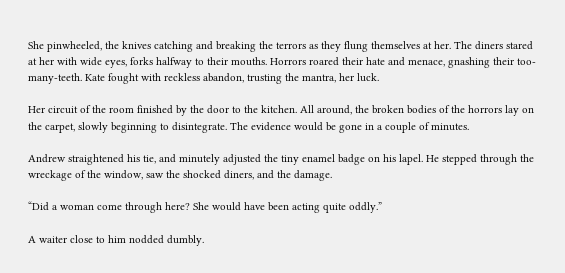She pinwheeled, the knives catching and breaking the terrors as they flung themselves at her. The diners stared at her with wide eyes, forks halfway to their mouths. Horrors roared their hate and menace, gnashing their too-many-teeth. Kate fought with reckless abandon, trusting the mantra, her luck.

Her circuit of the room finished by the door to the kitchen. All around, the broken bodies of the horrors lay on the carpet, slowly beginning to disintegrate. The evidence would be gone in a couple of minutes.

Andrew straightened his tie, and minutely adjusted the tiny enamel badge on his lapel. He stepped through the wreckage of the window, saw the shocked diners, and the damage.

“Did a woman come through here? She would have been acting quite oddly.”

A waiter close to him nodded dumbly.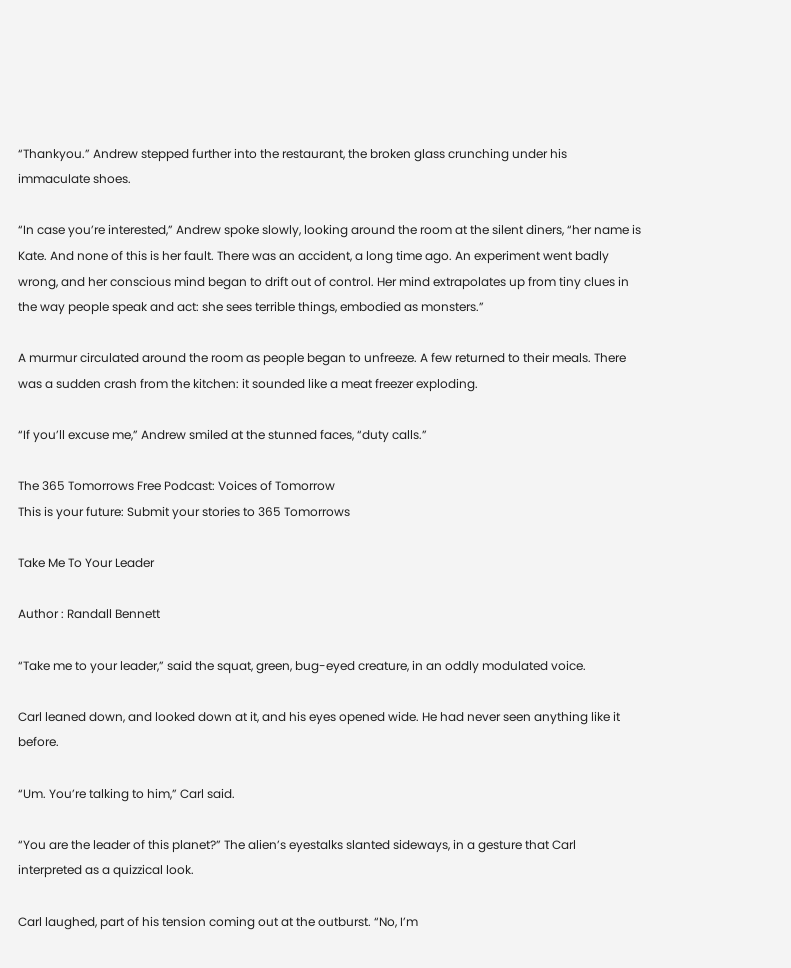“Thankyou.” Andrew stepped further into the restaurant, the broken glass crunching under his immaculate shoes.

“In case you’re interested,” Andrew spoke slowly, looking around the room at the silent diners, “her name is Kate. And none of this is her fault. There was an accident, a long time ago. An experiment went badly wrong, and her conscious mind began to drift out of control. Her mind extrapolates up from tiny clues in the way people speak and act: she sees terrible things, embodied as monsters.”

A murmur circulated around the room as people began to unfreeze. A few returned to their meals. There was a sudden crash from the kitchen: it sounded like a meat freezer exploding.

“If you’ll excuse me,” Andrew smiled at the stunned faces, “duty calls.”

The 365 Tomorrows Free Podcast: Voices of Tomorrow
This is your future: Submit your stories to 365 Tomorrows

Take Me To Your Leader

Author : Randall Bennett

“Take me to your leader,” said the squat, green, bug-eyed creature, in an oddly modulated voice.

Carl leaned down, and looked down at it, and his eyes opened wide. He had never seen anything like it before.

“Um. You’re talking to him,” Carl said.

“You are the leader of this planet?” The alien’s eyestalks slanted sideways, in a gesture that Carl interpreted as a quizzical look.

Carl laughed, part of his tension coming out at the outburst. “No, I’m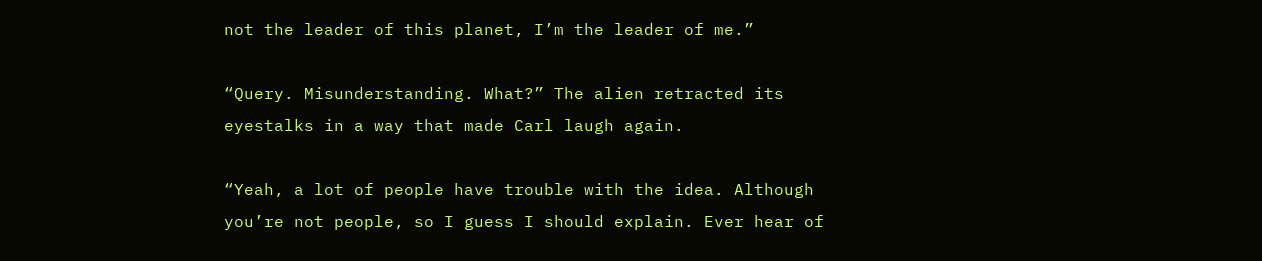not the leader of this planet, I’m the leader of me.”

“Query. Misunderstanding. What?” The alien retracted its eyestalks in a way that made Carl laugh again.

“Yeah, a lot of people have trouble with the idea. Although you’re not people, so I guess I should explain. Ever hear of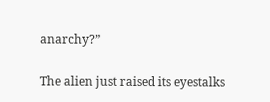anarchy?”

The alien just raised its eyestalks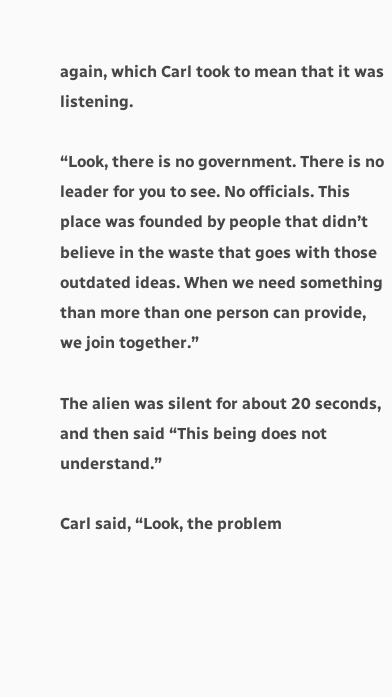again, which Carl took to mean that it was listening.

“Look, there is no government. There is no leader for you to see. No officials. This place was founded by people that didn’t believe in the waste that goes with those outdated ideas. When we need something than more than one person can provide, we join together.”

The alien was silent for about 20 seconds, and then said “This being does not understand.”

Carl said, “Look, the problem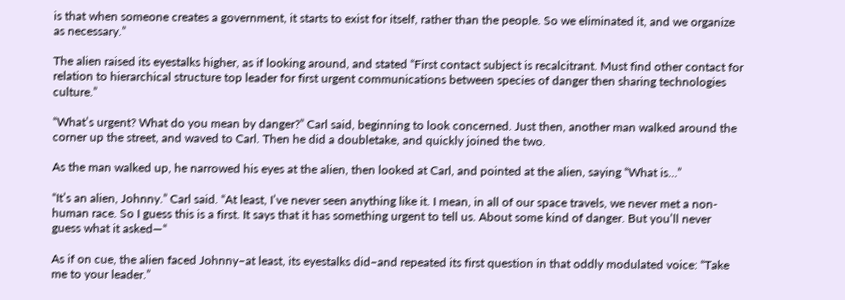is that when someone creates a government, it starts to exist for itself, rather than the people. So we eliminated it, and we organize as necessary.”

The alien raised its eyestalks higher, as if looking around, and stated “First contact subject is recalcitrant. Must find other contact for relation to hierarchical structure top leader for first urgent communications between species of danger then sharing technologies culture.”

“What’s urgent? What do you mean by danger?” Carl said, beginning to look concerned. Just then, another man walked around the corner up the street, and waved to Carl. Then he did a doubletake, and quickly joined the two.

As the man walked up, he narrowed his eyes at the alien, then looked at Carl, and pointed at the alien, saying “What is…”

“It’s an alien, Johnny.” Carl said. “At least, I’ve never seen anything like it. I mean, in all of our space travels, we never met a non-human race. So I guess this is a first. It says that it has something urgent to tell us. About some kind of danger. But you’ll never guess what it asked—“

As if on cue, the alien faced Johnny–at least, its eyestalks did–and repeated its first question in that oddly modulated voice: “Take me to your leader.”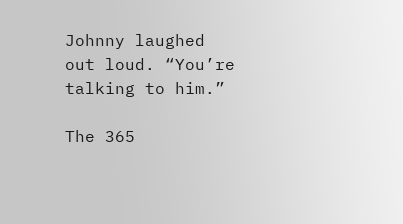Johnny laughed out loud. “You’re talking to him.”

The 365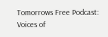Tomorrows Free Podcast: Voices of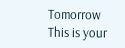Tomorrow
This is your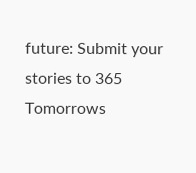future: Submit your stories to 365 Tomorrows